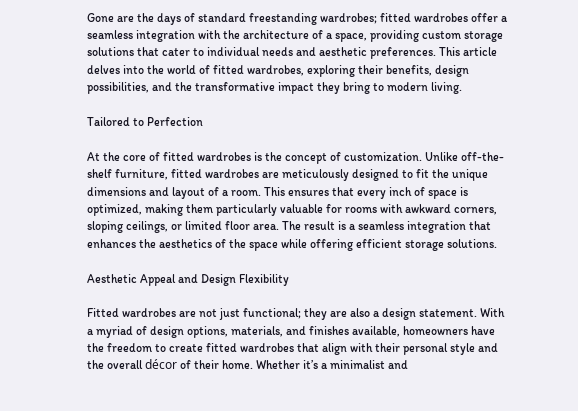Gone are the days of standard freestanding wardrobes; fitted wardrobes offer a seamless integration with the architecture of a space, providing custom storage solutions that cater to individual needs and aesthetic preferences. This article delves into the world of fitted wardrobes, exploring their benefits, design possibilities, and the transformative impact they bring to modern living.

Tailored to Perfection

At the core of fitted wardrobes is the concept of customization. Unlike off-the-shelf furniture, fitted wardrobes are meticulously designed to fit the unique dimensions and layout of a room. This ensures that every inch of space is optimized, making them particularly valuable for rooms with awkward corners, sloping ceilings, or limited floor area. The result is a seamless integration that enhances the aesthetics of the space while offering efficient storage solutions.

Aesthetic Appeal and Design Flexibility

Fitted wardrobes are not just functional; they are also a design statement. With a myriad of design options, materials, and finishes available, homeowners have the freedom to create fitted wardrobes that align with their personal style and the overall décor of their home. Whether it’s a minimalist and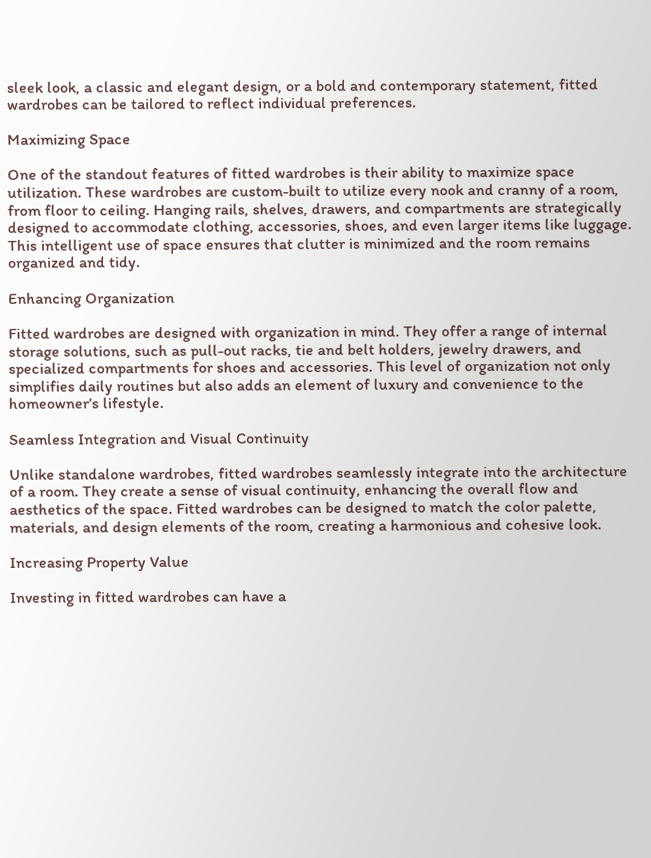sleek look, a classic and elegant design, or a bold and contemporary statement, fitted wardrobes can be tailored to reflect individual preferences.

Maximizing Space

One of the standout features of fitted wardrobes is their ability to maximize space utilization. These wardrobes are custom-built to utilize every nook and cranny of a room, from floor to ceiling. Hanging rails, shelves, drawers, and compartments are strategically designed to accommodate clothing, accessories, shoes, and even larger items like luggage. This intelligent use of space ensures that clutter is minimized and the room remains organized and tidy.

Enhancing Organization

Fitted wardrobes are designed with organization in mind. They offer a range of internal storage solutions, such as pull-out racks, tie and belt holders, jewelry drawers, and specialized compartments for shoes and accessories. This level of organization not only simplifies daily routines but also adds an element of luxury and convenience to the homeowner’s lifestyle.

Seamless Integration and Visual Continuity

Unlike standalone wardrobes, fitted wardrobes seamlessly integrate into the architecture of a room. They create a sense of visual continuity, enhancing the overall flow and aesthetics of the space. Fitted wardrobes can be designed to match the color palette, materials, and design elements of the room, creating a harmonious and cohesive look.

Increasing Property Value

Investing in fitted wardrobes can have a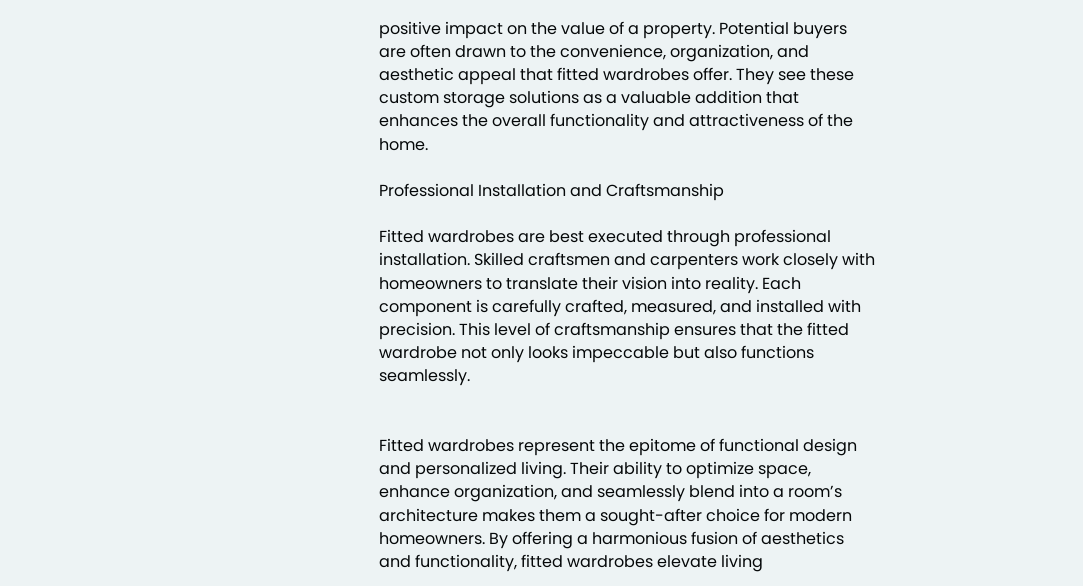positive impact on the value of a property. Potential buyers are often drawn to the convenience, organization, and aesthetic appeal that fitted wardrobes offer. They see these custom storage solutions as a valuable addition that enhances the overall functionality and attractiveness of the home.

Professional Installation and Craftsmanship

Fitted wardrobes are best executed through professional installation. Skilled craftsmen and carpenters work closely with homeowners to translate their vision into reality. Each component is carefully crafted, measured, and installed with precision. This level of craftsmanship ensures that the fitted wardrobe not only looks impeccable but also functions seamlessly.


Fitted wardrobes represent the epitome of functional design and personalized living. Their ability to optimize space, enhance organization, and seamlessly blend into a room’s architecture makes them a sought-after choice for modern homeowners. By offering a harmonious fusion of aesthetics and functionality, fitted wardrobes elevate living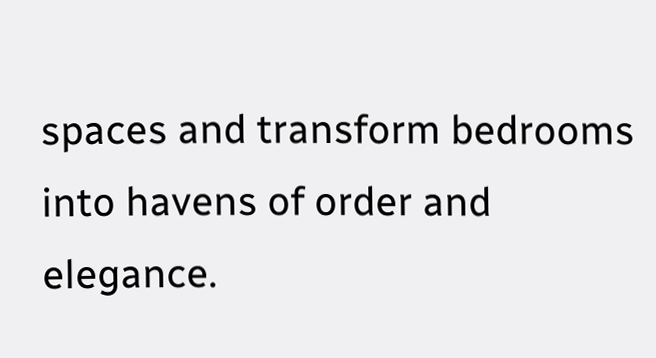spaces and transform bedrooms into havens of order and elegance.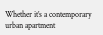Whether it’s a contemporary urban apartment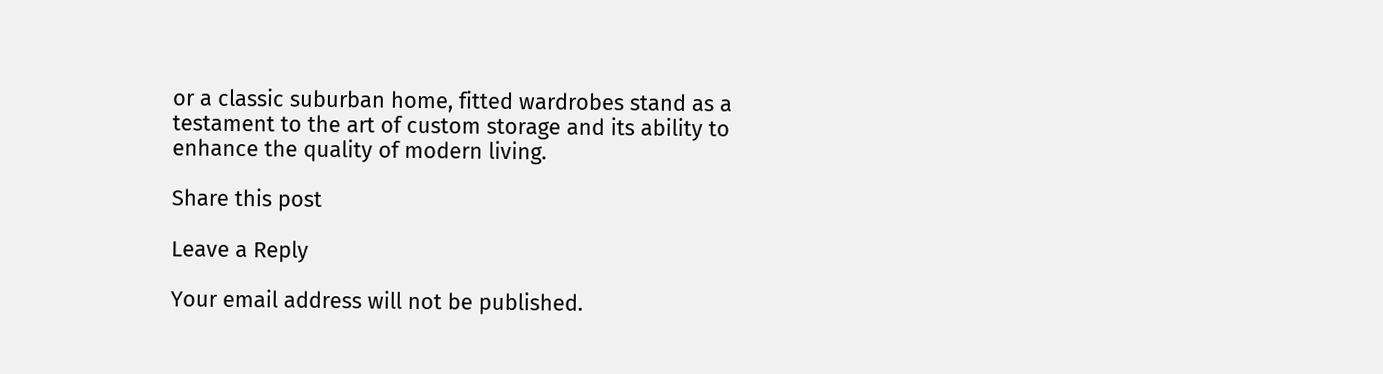or a classic suburban home, fitted wardrobes stand as a testament to the art of custom storage and its ability to enhance the quality of modern living.

Share this post

Leave a Reply

Your email address will not be published.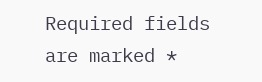Required fields are marked *